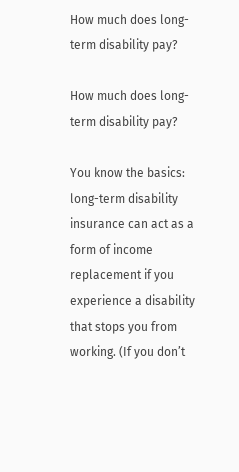How much does long-term disability pay?

How much does long-term disability pay?

You know the basics: long-term disability insurance can act as a form of income replacement if you experience a disability that stops you from working. (If you don’t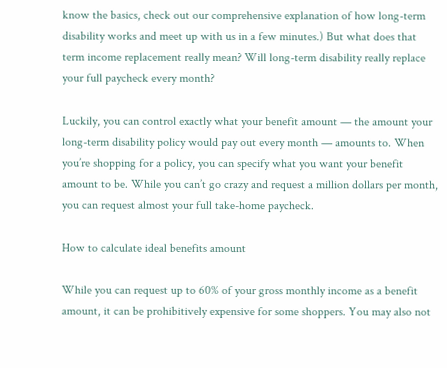know the basics, check out our comprehensive explanation of how long-term disability works and meet up with us in a few minutes.) But what does that term income replacement really mean? Will long-term disability really replace your full paycheck every month?

Luckily, you can control exactly what your benefit amount — the amount your long-term disability policy would pay out every month — amounts to. When you’re shopping for a policy, you can specify what you want your benefit amount to be. While you can’t go crazy and request a million dollars per month, you can request almost your full take-home paycheck.

How to calculate ideal benefits amount

While you can request up to 60% of your gross monthly income as a benefit amount, it can be prohibitively expensive for some shoppers. You may also not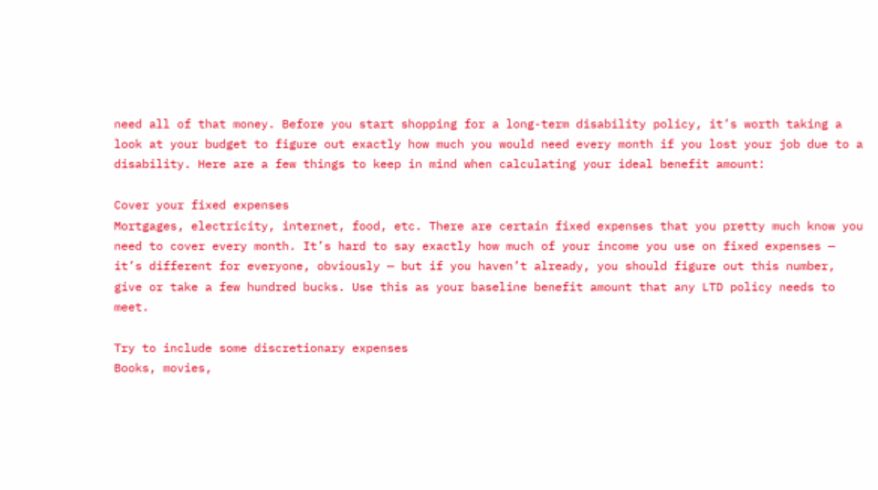need all of that money. Before you start shopping for a long-term disability policy, it’s worth taking a look at your budget to figure out exactly how much you would need every month if you lost your job due to a disability. Here are a few things to keep in mind when calculating your ideal benefit amount:

Cover your fixed expenses
Mortgages, electricity, internet, food, etc. There are certain fixed expenses that you pretty much know you need to cover every month. It’s hard to say exactly how much of your income you use on fixed expenses — it’s different for everyone, obviously — but if you haven’t already, you should figure out this number, give or take a few hundred bucks. Use this as your baseline benefit amount that any LTD policy needs to meet.

Try to include some discretionary expenses
Books, movies,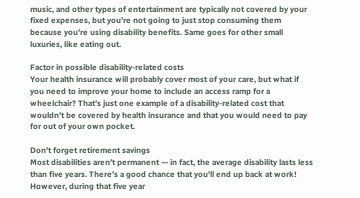music, and other types of entertainment are typically not covered by your fixed expenses, but you’re not going to just stop consuming them because you’re using disability benefits. Same goes for other small luxuries, like eating out.

Factor in possible disability-related costs
Your health insurance will probably cover most of your care, but what if you need to improve your home to include an access ramp for a wheelchair? That’s just one example of a disability-related cost that wouldn’t be covered by health insurance and that you would need to pay for out of your own pocket.

Don't forget retirement savings
Most disabilities aren’t permanent — in fact, the average disability lasts less than five years. There’s a good chance that you’ll end up back at work! However, during that five year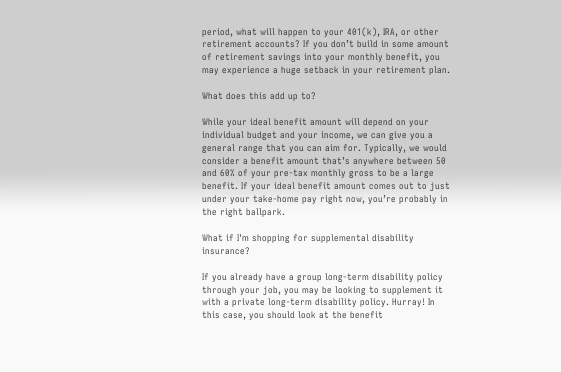period, what will happen to your 401(k), IRA, or other retirement accounts? If you don’t build in some amount of retirement savings into your monthly benefit, you may experience a huge setback in your retirement plan.

What does this add up to?

While your ideal benefit amount will depend on your individual budget and your income, we can give you a general range that you can aim for. Typically, we would consider a benefit amount that’s anywhere between 50 and 60% of your pre-tax monthly gross to be a large benefit. If your ideal benefit amount comes out to just under your take-home pay right now, you’re probably in the right ballpark.

What if I'm shopping for supplemental disability insurance?

If you already have a group long-term disability policy through your job, you may be looking to supplement it with a private long-term disability policy. Hurray! In this case, you should look at the benefit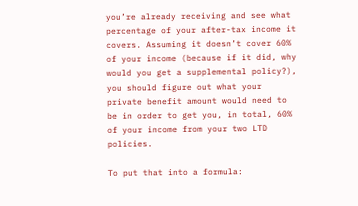you’re already receiving and see what percentage of your after-tax income it covers. Assuming it doesn’t cover 60% of your income (because if it did, why would you get a supplemental policy?), you should figure out what your private benefit amount would need to be in order to get you, in total, 60% of your income from your two LTD policies.

To put that into a formula: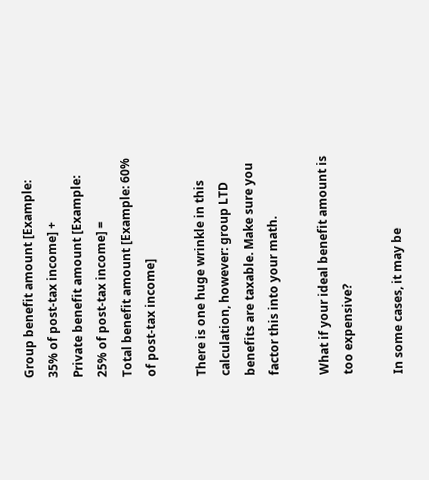Group benefit amount [Example: 35% of post-tax income] +
Private benefit amount [Example: 25% of post-tax income] =
Total benefit amount [Example: 60% of post-tax income]

There is one huge wrinkle in this calculation, however: group LTD benefits are taxable. Make sure you factor this into your math.

What if your ideal benefit amount is too expensive?

In some cases, it may be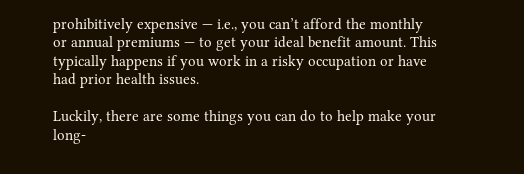prohibitively expensive — i.e., you can’t afford the monthly or annual premiums — to get your ideal benefit amount. This typically happens if you work in a risky occupation or have had prior health issues.

Luckily, there are some things you can do to help make your long-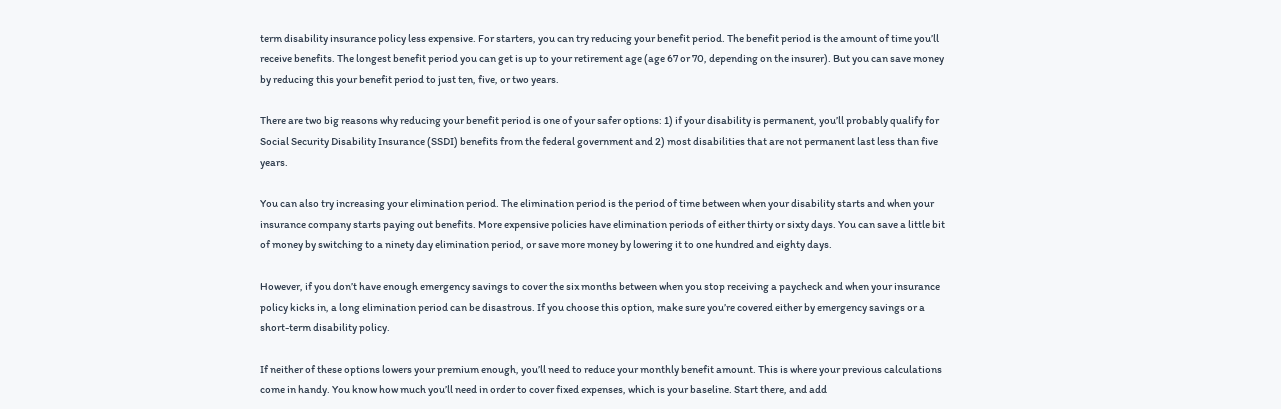term disability insurance policy less expensive. For starters, you can try reducing your benefit period. The benefit period is the amount of time you’ll receive benefits. The longest benefit period you can get is up to your retirement age (age 67 or 70, depending on the insurer). But you can save money by reducing this your benefit period to just ten, five, or two years.

There are two big reasons why reducing your benefit period is one of your safer options: 1) if your disability is permanent, you’ll probably qualify for Social Security Disability Insurance (SSDI) benefits from the federal government and 2) most disabilities that are not permanent last less than five years.

You can also try increasing your elimination period. The elimination period is the period of time between when your disability starts and when your insurance company starts paying out benefits. More expensive policies have elimination periods of either thirty or sixty days. You can save a little bit of money by switching to a ninety day elimination period, or save more money by lowering it to one hundred and eighty days.

However, if you don’t have enough emergency savings to cover the six months between when you stop receiving a paycheck and when your insurance policy kicks in, a long elimination period can be disastrous. If you choose this option, make sure you’re covered either by emergency savings or a short-term disability policy.

If neither of these options lowers your premium enough, you’ll need to reduce your monthly benefit amount. This is where your previous calculations come in handy. You know how much you’ll need in order to cover fixed expenses, which is your baseline. Start there, and add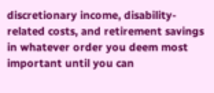discretionary income, disability-related costs, and retirement savings in whatever order you deem most important until you can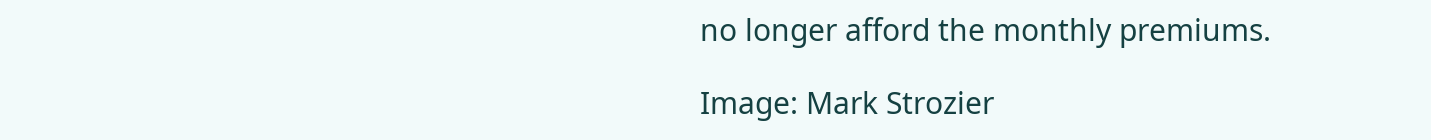no longer afford the monthly premiums.

Image: Mark Strozier